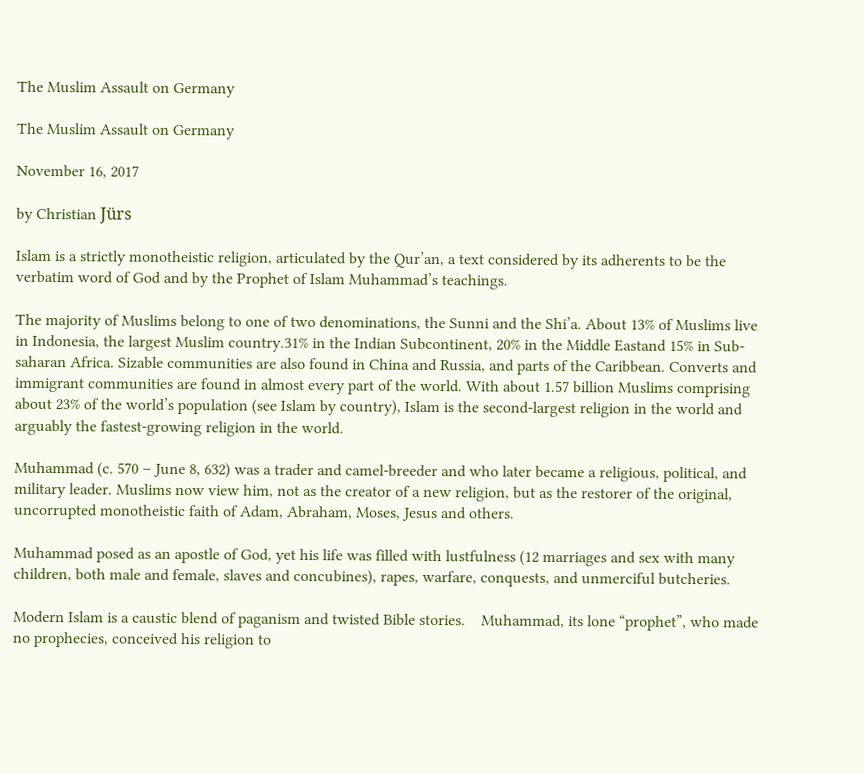The Muslim Assault on Germany

The Muslim Assault on Germany

November 16, 2017

by Christian Jürs

Islam is a strictly monotheistic religion, articulated by the Qur’an, a text considered by its adherents to be the verbatim word of God and by the Prophet of Islam Muhammad’s teachings.

The majority of Muslims belong to one of two denominations, the Sunni and the Shi’a. About 13% of Muslims live in Indonesia, the largest Muslim country.31% in the Indian Subcontinent, 20% in the Middle Eastand 15% in Sub-saharan Africa. Sizable communities are also found in China and Russia, and parts of the Caribbean. Converts and immigrant communities are found in almost every part of the world. With about 1.57 billion Muslims comprising about 23% of the world’s population (see Islam by country), Islam is the second-largest religion in the world and arguably the fastest-growing religion in the world.

Muhammad (c. 570 – June 8, 632) was a trader and camel-breeder and who later became a religious, political, and military leader. Muslims now view him, not as the creator of a new religion, but as the restorer of the original, uncorrupted monotheistic faith of Adam, Abraham, Moses, Jesus and others.

Muhammad posed as an apostle of God, yet his life was filled with lustfulness (12 marriages and sex with many children, both male and female, slaves and concubines), rapes, warfare, conquests, and unmerciful butcheries.

Modern Islam is a caustic blend of paganism and twisted Bible stories.    Muhammad, its lone “prophet”, who made no prophecies, conceived his religion to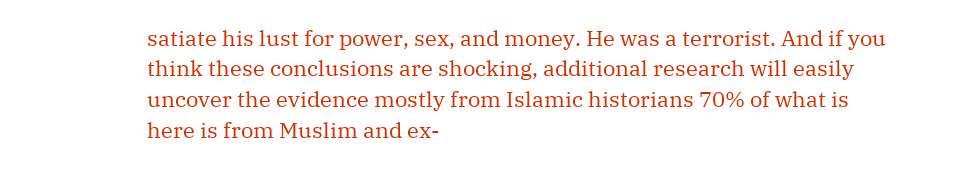satiate his lust for power, sex, and money. He was a terrorist. And if you think these conclusions are shocking, additional research will easily uncover the evidence mostly from Islamic historians 70% of what is here is from Muslim and ex-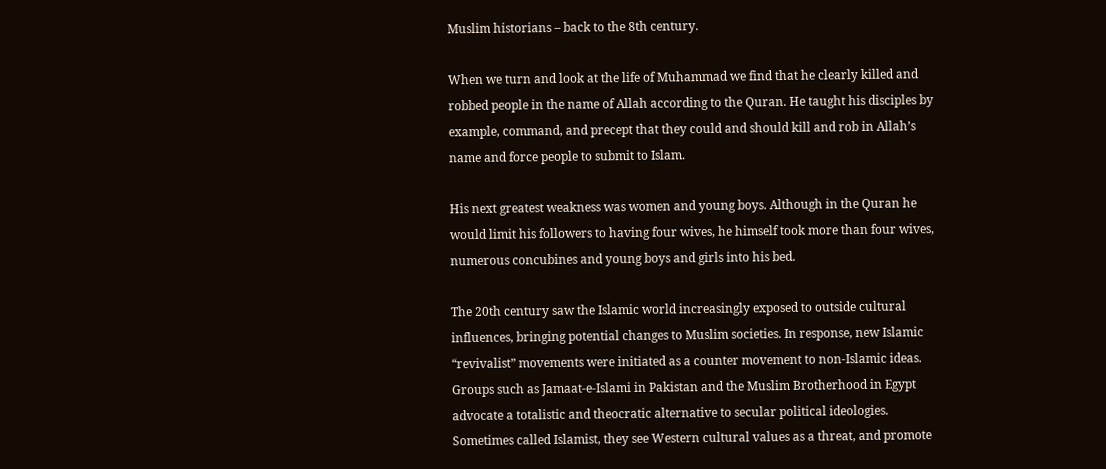Muslim historians – back to the 8th century.

When we turn and look at the life of Muhammad we find that he clearly killed and robbed people in the name of Allah according to the Quran. He taught his disciples by example, command, and precept that they could and should kill and rob in Allah’s name and force people to submit to Islam.

His next greatest weakness was women and young boys. Although in the Quran he would limit his followers to having four wives, he himself took more than four wives, numerous concubines and young boys and girls into his bed.

The 20th century saw the Islamic world increasingly exposed to outside cultural influences, bringing potential changes to Muslim societies. In response, new Islamic “revivalist” movements were initiated as a counter movement to non-Islamic ideas. Groups such as Jamaat-e-Islami in Pakistan and the Muslim Brotherhood in Egypt advocate a totalistic and theocratic alternative to secular political ideologies. Sometimes called Islamist, they see Western cultural values as a threat, and promote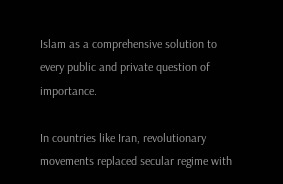Islam as a comprehensive solution to every public and private question of importance.

In countries like Iran, revolutionary movements replaced secular regime with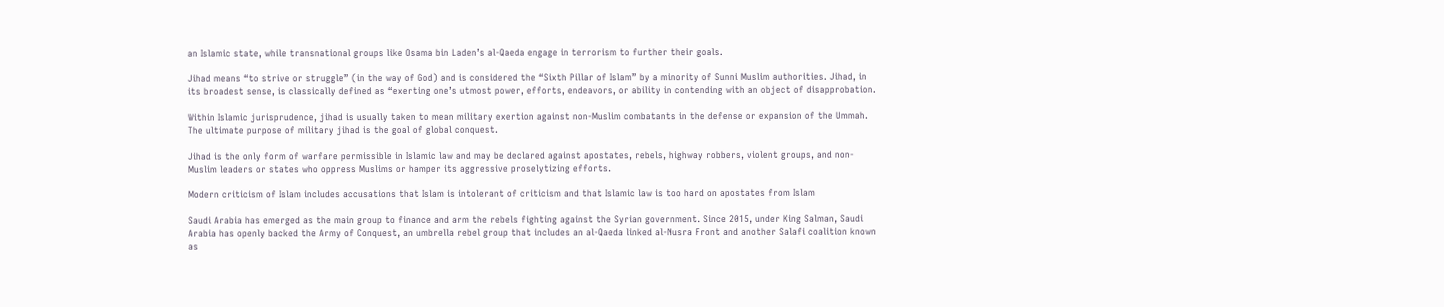an Islamic state, while transnational groups like Osama bin Laden’s al-Qaeda engage in terrorism to further their goals.

Jihad means “to strive or struggle” (in the way of God) and is considered the “Sixth Pillar of Islam” by a minority of Sunni Muslim authorities. Jihad, in its broadest sense, is classically defined as “exerting one’s utmost power, efforts, endeavors, or ability in contending with an object of disapprobation.

Within Islamic jurisprudence, jihad is usually taken to mean military exertion against non-Muslim combatants in the defense or expansion of the Ummah. The ultimate purpose of military jihad is the goal of global conquest.

Jihad is the only form of warfare permissible in Islamic law and may be declared against apostates, rebels, highway robbers, violent groups, and non-Muslim leaders or states who oppress Muslims or hamper its aggressive proselytizing efforts.

Modern criticism of Islam includes accusations that Islam is intolerant of criticism and that Islamic law is too hard on apostates from Islam

Saudi Arabia has emerged as the main group to finance and arm the rebels fighting against the Syrian government. Since 2015, under King Salman, Saudi Arabia has openly backed the Army of Conquest, an umbrella rebel group that includes an al-Qaeda linked al-Nusra Front and another Salafi coalition known as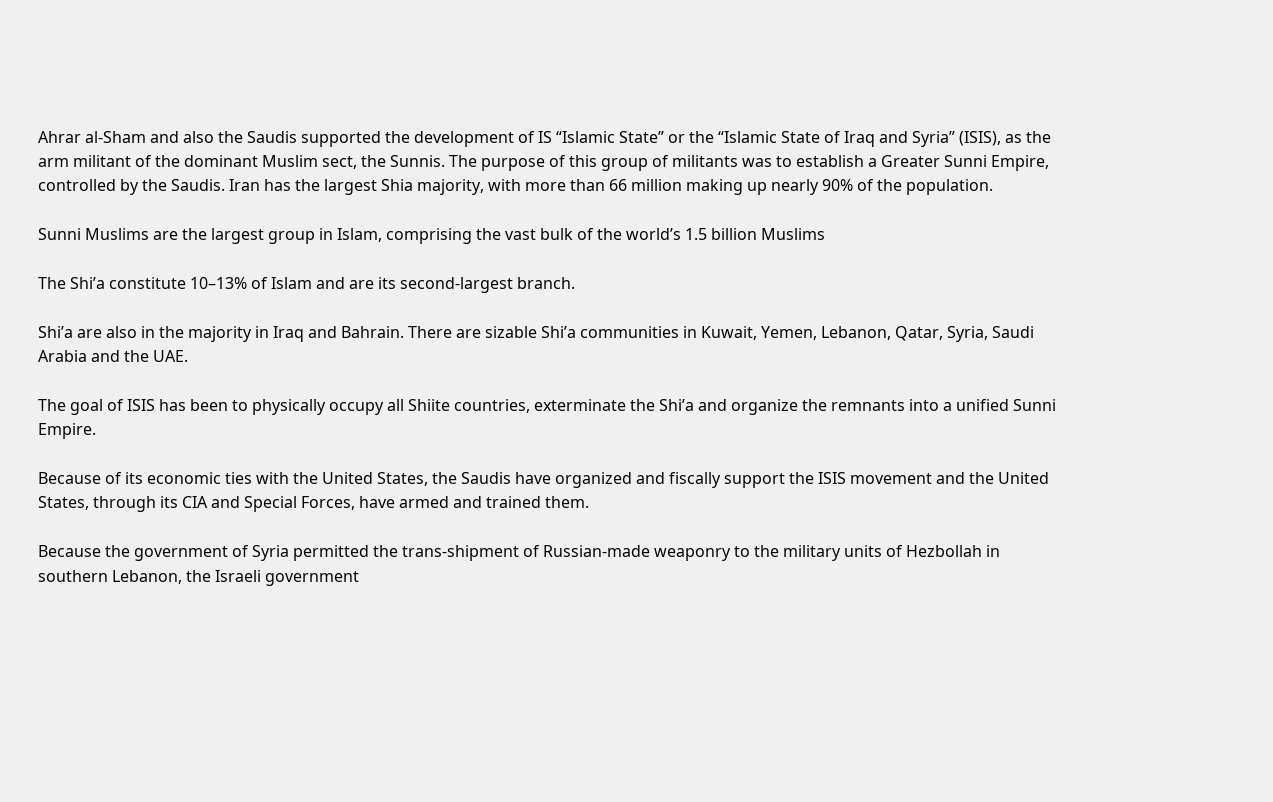Ahrar al-Sham and also the Saudis supported the development of IS “Islamic State” or the “Islamic State of Iraq and Syria” (ISIS), as the arm militant of the dominant Muslim sect, the Sunnis. The purpose of this group of militants was to establish a Greater Sunni Empire, controlled by the Saudis. Iran has the largest Shia majority, with more than 66 million making up nearly 90% of the population.

Sunni Muslims are the largest group in Islam, comprising the vast bulk of the world’s 1.5 billion Muslims

The Shi’a constitute 10–13% of Islam and are its second-largest branch.

Shi’a are also in the majority in Iraq and Bahrain. There are sizable Shi’a communities in Kuwait, Yemen, Lebanon, Qatar, Syria, Saudi Arabia and the UAE.

The goal of ISIS has been to physically occupy all Shiite countries, exterminate the Shi’a and organize the remnants into a unified Sunni Empire.

Because of its economic ties with the United States, the Saudis have organized and fiscally support the ISIS movement and the United States, through its CIA and Special Forces, have armed and trained them.

Because the government of Syria permitted the trans-shipment of Russian-made weaponry to the military units of Hezbollah in southern Lebanon, the Israeli government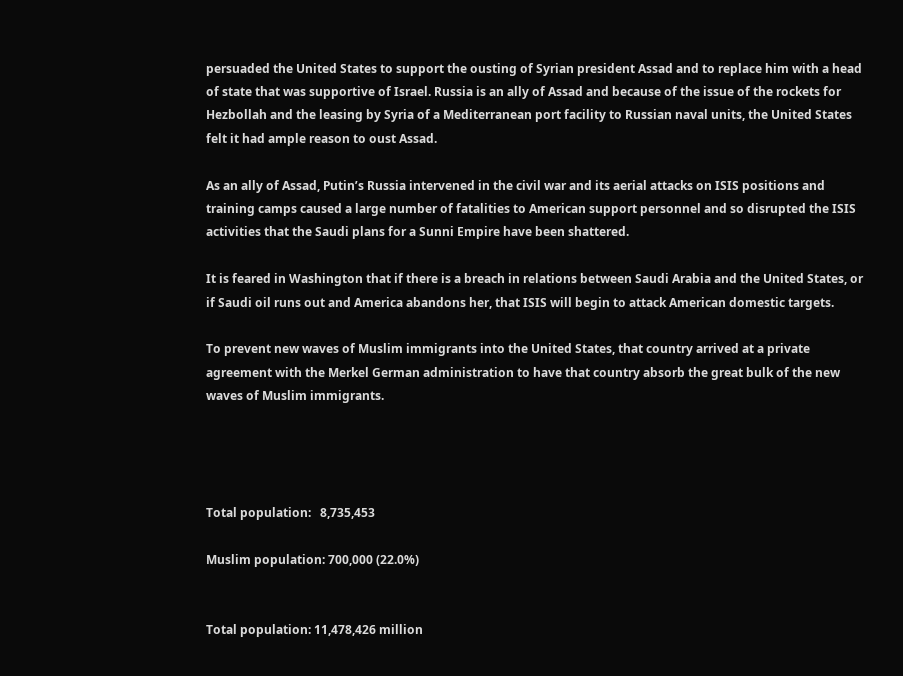persuaded the United States to support the ousting of Syrian president Assad and to replace him with a head of state that was supportive of Israel. Russia is an ally of Assad and because of the issue of the rockets for Hezbollah and the leasing by Syria of a Mediterranean port facility to Russian naval units, the United States felt it had ample reason to oust Assad.

As an ally of Assad, Putin’s Russia intervened in the civil war and its aerial attacks on ISIS positions and training camps caused a large number of fatalities to American support personnel and so disrupted the ISIS activities that the Saudi plans for a Sunni Empire have been shattered.

It is feared in Washington that if there is a breach in relations between Saudi Arabia and the United States, or if Saudi oil runs out and America abandons her, that ISIS will begin to attack American domestic targets.

To prevent new waves of Muslim immigrants into the United States, that country arrived at a private agreement with the Merkel German administration to have that country absorb the great bulk of the new waves of Muslim immigrants.




Total population:   8,735,453

Muslim population: 700,000 (22.0%)


Total population: 11,478,426 million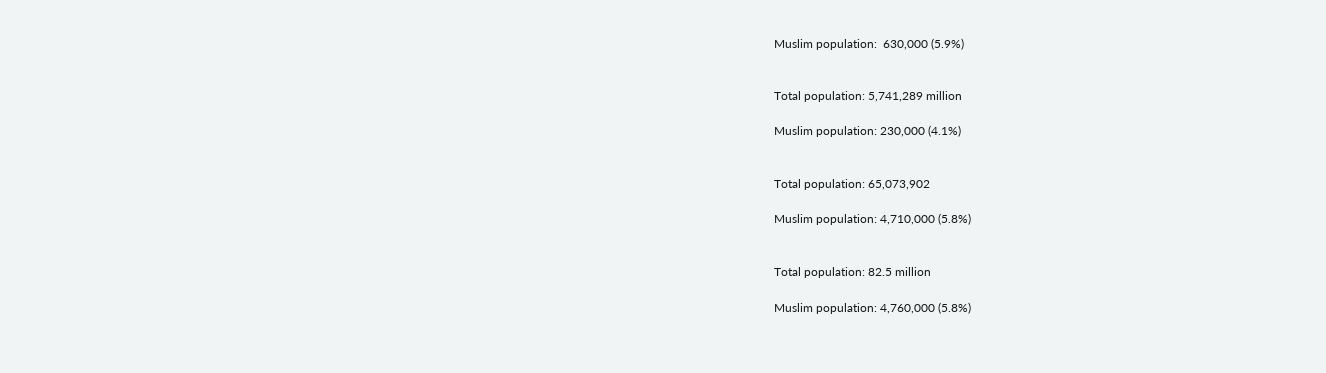Muslim population:  630,000 (5.9%)


Total population: 5,741,289 million

Muslim population: 230,000 (4.1%)


Total population: 65,073,902

Muslim population: 4,710,000 (5.8%)


Total population: 82.5 million

Muslim population: 4,760,000 (5.8%)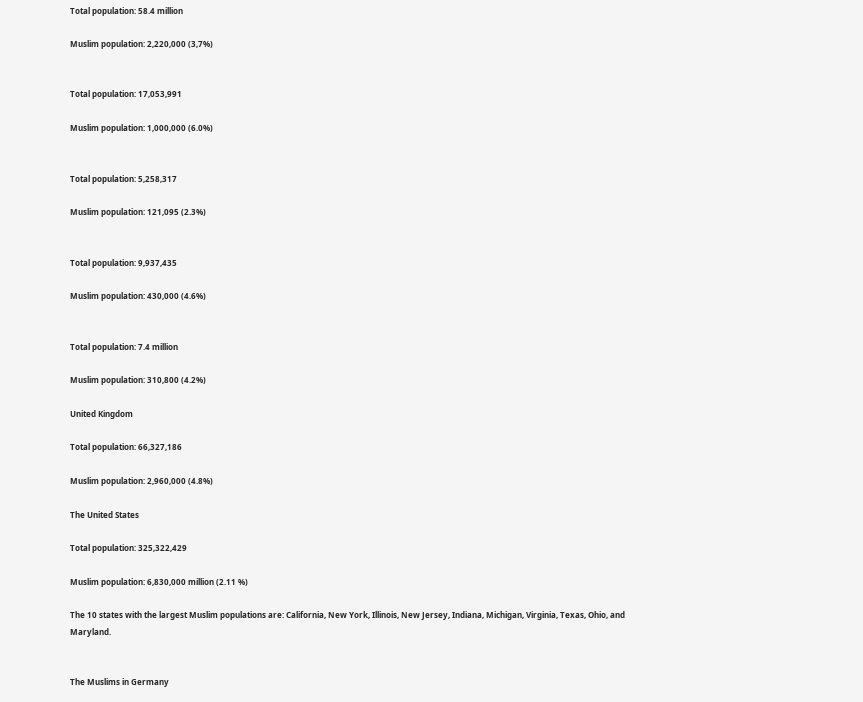Total population: 58.4 million

Muslim population: 2,220,000 (3,7%)


Total population: 17,053,991

Muslim population: 1,000,000 (6.0%)


Total population: 5,258,317

Muslim population: 121,095 (2.3%)


Total population: 9,937,435

Muslim population: 430,000 (4.6%)


Total population: 7.4 million

Muslim population: 310,800 (4.2%)

United Kingdom

Total population: 66,327,186

Muslim population: 2,960,000 (4.8%)

The United States

Total population: 325,322,429

Muslim population: 6,830,000 million (2.11 %)

The 10 states with the largest Muslim populations are: California, New York, Illinois, New Jersey, Indiana, Michigan, Virginia, Texas, Ohio, and Maryland.


The Muslims in Germany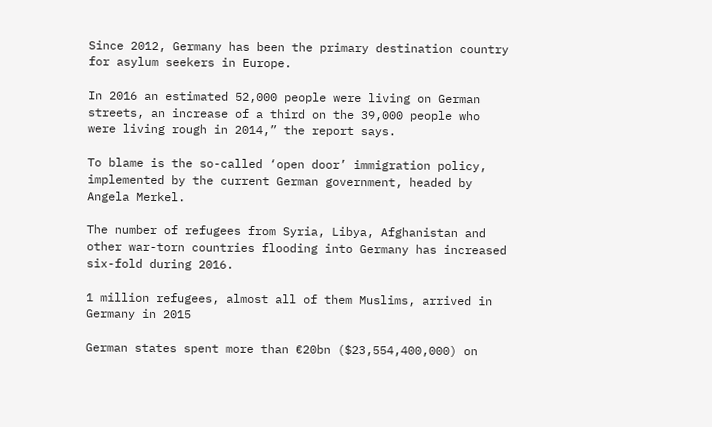Since 2012, Germany has been the primary destination country for asylum seekers in Europe.

In 2016 an estimated 52,000 people were living on German streets, an increase of a third on the 39,000 people who were living rough in 2014,” the report says.

To blame is the so-called ‘open door’ immigration policy, implemented by the current German government, headed by Angela Merkel.

The number of refugees from Syria, Libya, Afghanistan and other war-torn countries flooding into Germany has increased six-fold during 2016.

1 million refugees, almost all of them Muslims, arrived in Germany in 2015

German states spent more than €20bn ($23,554,400,000) on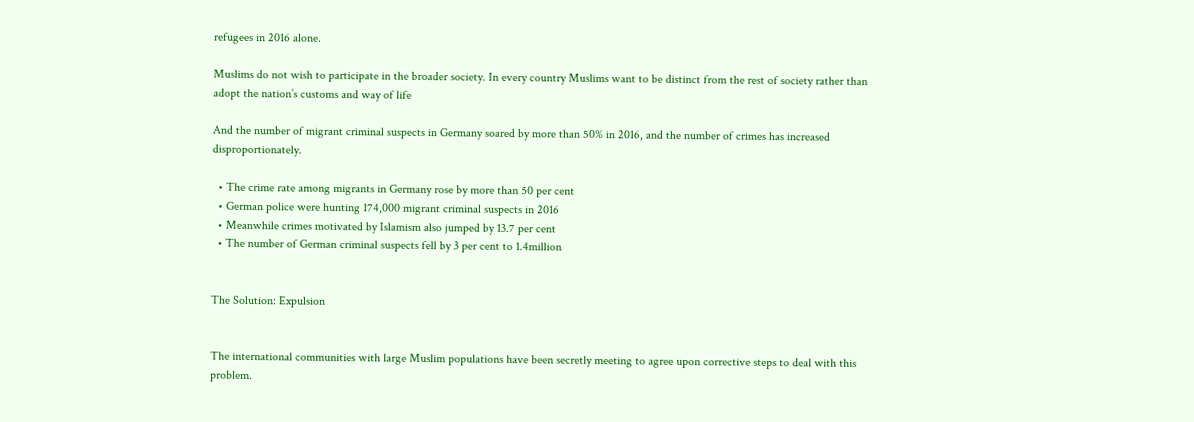refugees in 2016 alone.

Muslims do not wish to participate in the broader society. In every country Muslims want to be distinct from the rest of society rather than adopt the nation’s customs and way of life

And the number of migrant criminal suspects in Germany soared by more than 50% in 2016, and the number of crimes has increased disproportionately.

  • The crime rate among migrants in Germany rose by more than 50 per cent
  • German police were hunting 174,000 migrant criminal suspects in 2016
  • Meanwhile crimes motivated by Islamism also jumped by 13.7 per cent
  • The number of German criminal suspects fell by 3 per cent to 1.4million


The Solution: Expulsion


The international communities with large Muslim populations have been secretly meeting to agree upon corrective steps to deal with this problem.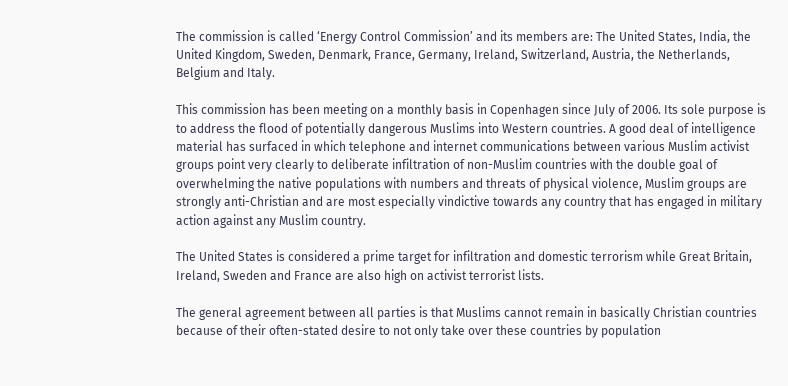The commission is called ‘Energy Control Commission’ and its members are: The United States, India, the United Kingdom, Sweden, Denmark, France, Germany, Ireland, Switzerland, Austria, the Netherlands, Belgium and Italy.

This commission has been meeting on a monthly basis in Copenhagen since July of 2006. Its sole purpose is to address the flood of potentially dangerous Muslims into Western countries. A good deal of intelligence material has surfaced in which telephone and internet communications between various Muslim activist groups point very clearly to deliberate infiltration of non-Muslim countries with the double goal of overwhelming the native populations with numbers and threats of physical violence, Muslim groups are strongly anti-Christian and are most especially vindictive towards any country that has engaged in military action against any Muslim country.

The United States is considered a prime target for infiltration and domestic terrorism while Great Britain, Ireland, Sweden and France are also high on activist terrorist lists.

The general agreement between all parties is that Muslims cannot remain in basically Christian countries because of their often-stated desire to not only take over these countries by population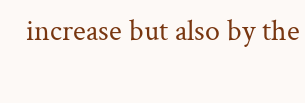increase but also by the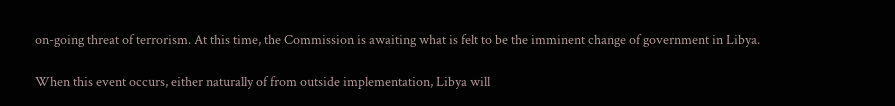on-going threat of terrorism. At this time, the Commission is awaiting what is felt to be the imminent change of government in Libya.

When this event occurs, either naturally of from outside implementation, Libya will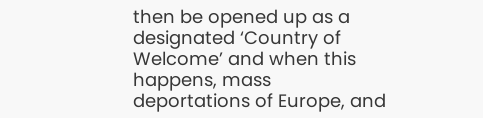then be opened up as a designated ‘Country of Welcome’ and when this happens, mass deportations of Europe, and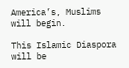America’s, Muslims will begin.

This Islamic Diaspora will be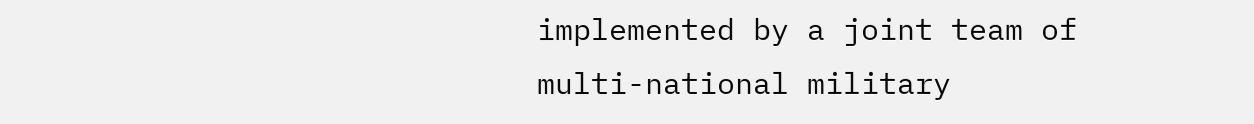implemented by a joint team of multi-national military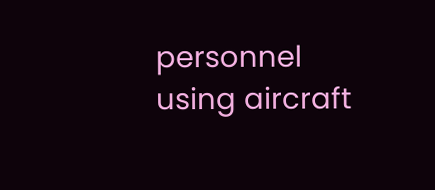personnel using aircraft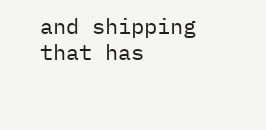and shipping that has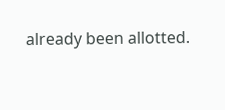already been allotted.